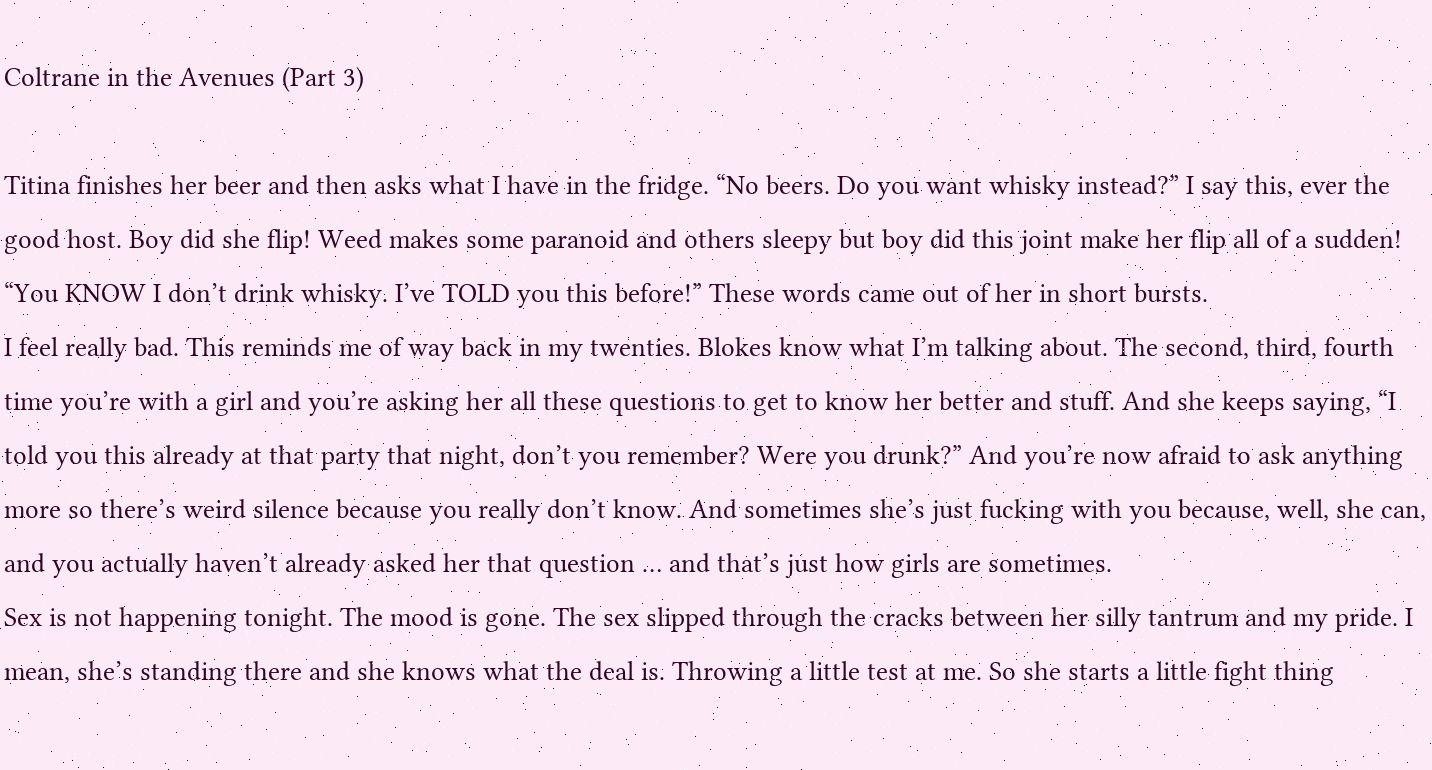Coltrane in the Avenues (Part 3)

Titina finishes her beer and then asks what I have in the fridge. “No beers. Do you want whisky instead?” I say this, ever the good host. Boy did she flip! Weed makes some paranoid and others sleepy but boy did this joint make her flip all of a sudden!
“You KNOW I don’t drink whisky. I’ve TOLD you this before!” These words came out of her in short bursts.
I feel really bad. This reminds me of way back in my twenties. Blokes know what I’m talking about. The second, third, fourth time you’re with a girl and you’re asking her all these questions to get to know her better and stuff. And she keeps saying, “I told you this already at that party that night, don’t you remember? Were you drunk?” And you’re now afraid to ask anything more so there’s weird silence because you really don’t know. And sometimes she’s just fucking with you because, well, she can, and you actually haven’t already asked her that question … and that’s just how girls are sometimes.
Sex is not happening tonight. The mood is gone. The sex slipped through the cracks between her silly tantrum and my pride. I mean, she’s standing there and she knows what the deal is. Throwing a little test at me. So she starts a little fight thing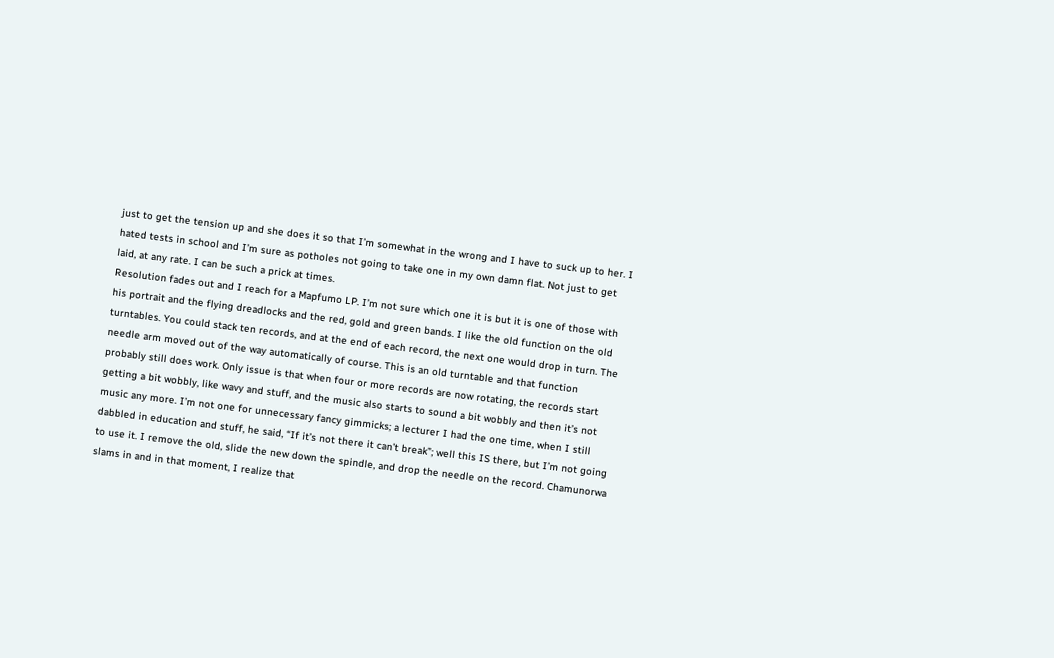just to get the tension up and she does it so that I’m somewhat in the wrong and I have to suck up to her. I hated tests in school and I’m sure as potholes not going to take one in my own damn flat. Not just to get laid, at any rate. I can be such a prick at times.
Resolution fades out and I reach for a Mapfumo LP. I’m not sure which one it is but it is one of those with his portrait and the flying dreadlocks and the red, gold and green bands. I like the old function on the old turntables. You could stack ten records, and at the end of each record, the next one would drop in turn. The needle arm moved out of the way automatically of course. This is an old turntable and that function probably still does work. Only issue is that when four or more records are now rotating, the records start getting a bit wobbly, like wavy and stuff, and the music also starts to sound a bit wobbly and then it’s not music any more. I’m not one for unnecessary fancy gimmicks; a lecturer I had the one time, when I still dabbled in education and stuff, he said, “If it’s not there it can’t break”; well this IS there, but I’m not going to use it. I remove the old, slide the new down the spindle, and drop the needle on the record. Chamunorwa slams in and in that moment, I realize that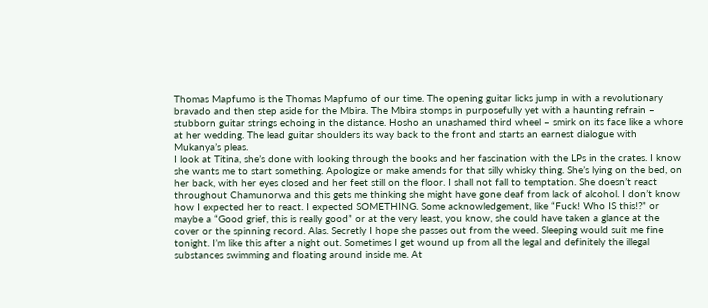Thomas Mapfumo is the Thomas Mapfumo of our time. The opening guitar licks jump in with a revolutionary bravado and then step aside for the Mbira. The Mbira stomps in purposefully yet with a haunting refrain – stubborn guitar strings echoing in the distance. Hosho an unashamed third wheel – smirk on its face like a whore at her wedding. The lead guitar shoulders its way back to the front and starts an earnest dialogue with Mukanya’s pleas.
I look at Titina, she’s done with looking through the books and her fascination with the LPs in the crates. I know she wants me to start something. Apologize or make amends for that silly whisky thing. She’s lying on the bed, on her back, with her eyes closed and her feet still on the floor. I shall not fall to temptation. She doesn’t react throughout Chamunorwa and this gets me thinking she might have gone deaf from lack of alcohol. I don’t know how I expected her to react. I expected SOMETHING. Some acknowledgement, like “Fuck! Who IS this!?” or maybe a “Good grief, this is really good” or at the very least, you know, she could have taken a glance at the cover or the spinning record. Alas. Secretly I hope she passes out from the weed. Sleeping would suit me fine tonight. I’m like this after a night out. Sometimes I get wound up from all the legal and definitely the illegal substances swimming and floating around inside me. At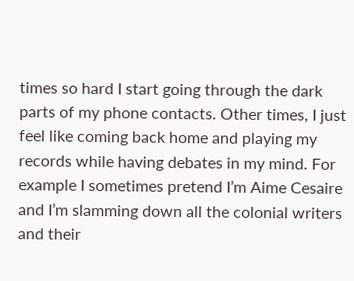times so hard I start going through the dark parts of my phone contacts. Other times, I just feel like coming back home and playing my records while having debates in my mind. For example I sometimes pretend I’m Aime Cesaire and I’m slamming down all the colonial writers and their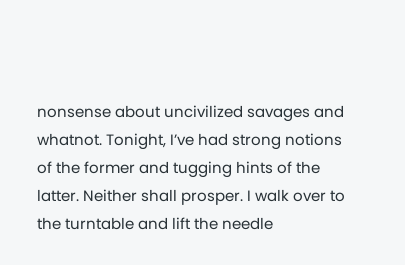nonsense about uncivilized savages and whatnot. Tonight, I’ve had strong notions of the former and tugging hints of the latter. Neither shall prosper. I walk over to the turntable and lift the needle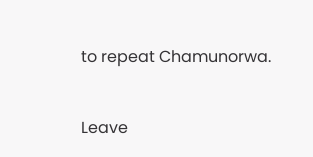to repeat Chamunorwa.


Leave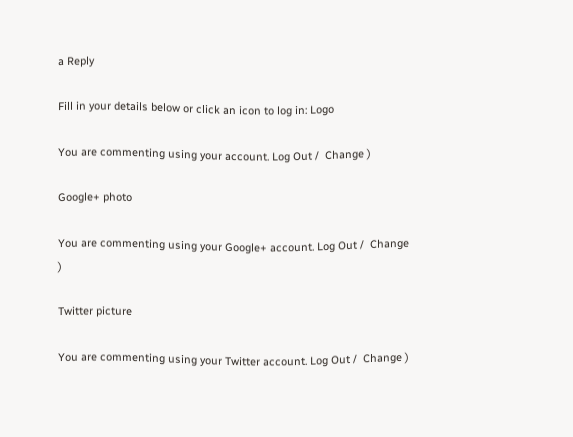a Reply

Fill in your details below or click an icon to log in: Logo

You are commenting using your account. Log Out /  Change )

Google+ photo

You are commenting using your Google+ account. Log Out /  Change )

Twitter picture

You are commenting using your Twitter account. Log Out /  Change )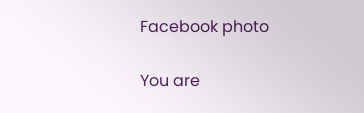Facebook photo

You are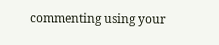commenting using your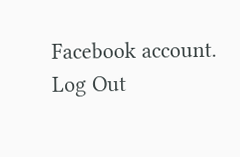Facebook account. Log Out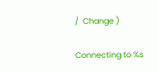/  Change )

Connecting to %s